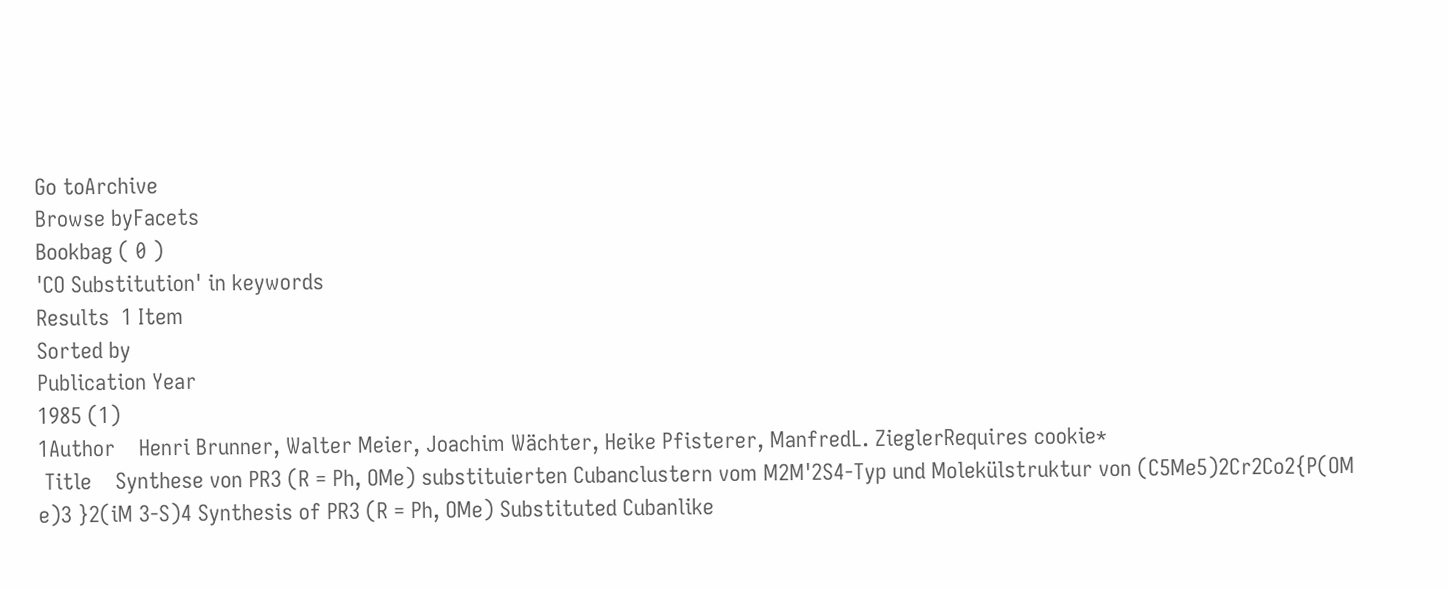Go toArchive
Browse byFacets
Bookbag ( 0 )
'CO Substitution' in keywords
Results  1 Item
Sorted by
Publication Year
1985 (1)
1Author    Henri Brunner, Walter Meier, Joachim Wächter, Heike Pfisterer, ManfredL. ZieglerRequires cookie*
 Title    Synthese von PR3 (R = Ph, OMe) substituierten Cubanclustern vom M2M'2S4-Typ und Molekülstruktur von (C5Me5)2Cr2Co2{P(OM e)3 }2(iM 3-S)4 Synthesis of PR3 (R = Ph, OMe) Substituted Cubanlike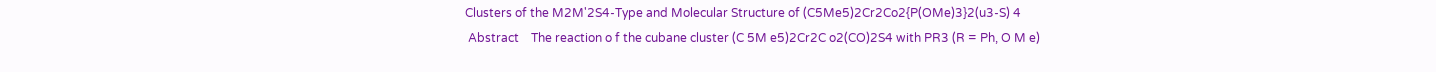Clusters of the M2M'2S4-Type and Molecular Structure of (C5Me5)2Cr2Co2{P(OMe)3}2(u3-S) 4
 Abstract    The reaction o f the cubane cluster (C 5M e5)2Cr2C o2(CO)2S4 with PR3 (R = Ph, O M e)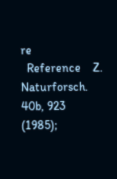re
  Reference    Z. Naturforsch. 40b, 923 (1985);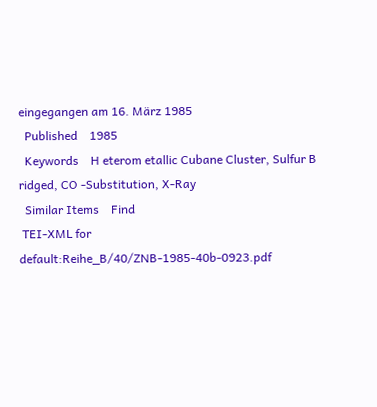eingegangen am 16. März 1985
  Published    1985
  Keywords    H eterom etallic Cubane Cluster, Sulfur B ridged, CO -Substitution, X-Ray
  Similar Items    Find
 TEI-XML for    default:Reihe_B/40/ZNB-1985-40b-0923.pdf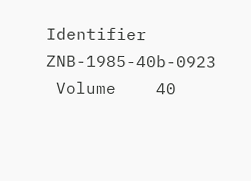Identifier    ZNB-1985-40b-0923
 Volume    40